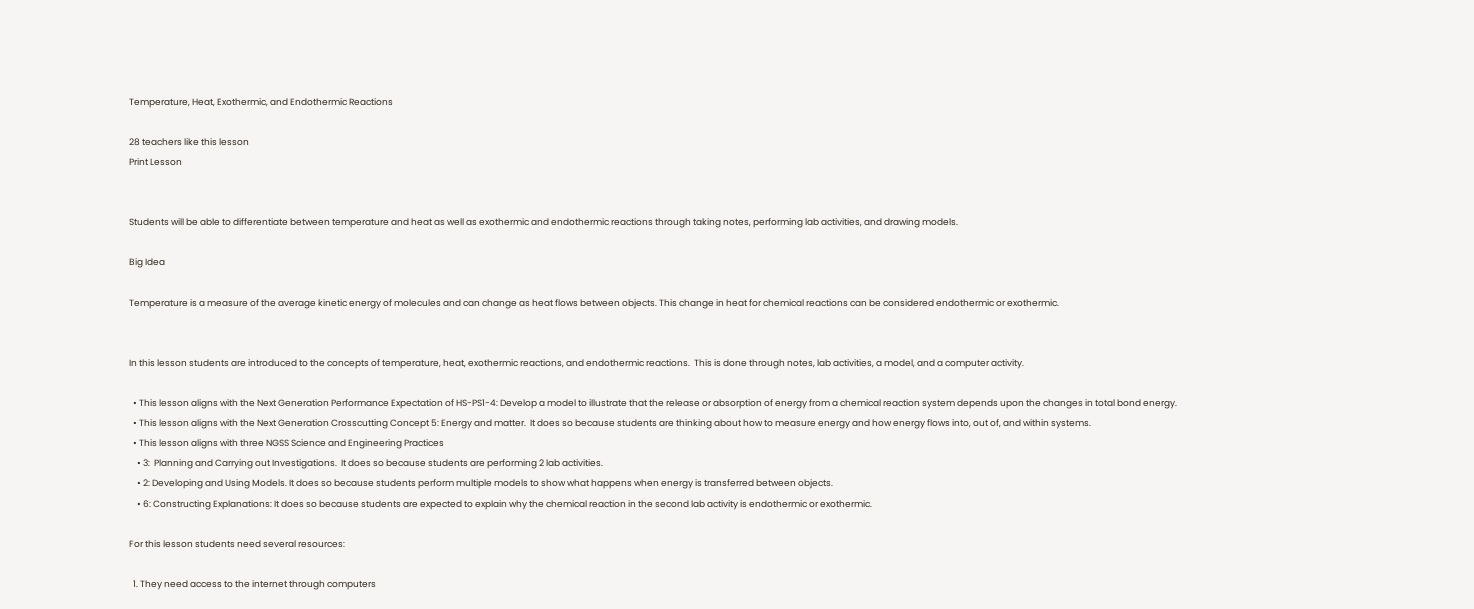Temperature, Heat, Exothermic, and Endothermic Reactions

28 teachers like this lesson
Print Lesson


Students will be able to differentiate between temperature and heat as well as exothermic and endothermic reactions through taking notes, performing lab activities, and drawing models.

Big Idea

Temperature is a measure of the average kinetic energy of molecules and can change as heat flows between objects. This change in heat for chemical reactions can be considered endothermic or exothermic.


In this lesson students are introduced to the concepts of temperature, heat, exothermic reactions, and endothermic reactions.  This is done through notes, lab activities, a model, and a computer activity.

  • This lesson aligns with the Next Generation Performance Expectation of HS-PS1-4: Develop a model to illustrate that the release or absorption of energy from a chemical reaction system depends upon the changes in total bond energy.
  • This lesson aligns with the Next Generation Crosscutting Concept 5: Energy and matter.  It does so because students are thinking about how to measure energy and how energy flows into, out of, and within systems.
  • This lesson aligns with three NGSS Science and Engineering Practices
    • 3:  Planning and Carrying out Investigations.  It does so because students are performing 2 lab activities.
    • 2: Developing and Using Models. It does so because students perform multiple models to show what happens when energy is transferred between objects.
    • 6: Constructing Explanations: It does so because students are expected to explain why the chemical reaction in the second lab activity is endothermic or exothermic.

For this lesson students need several resources:

  1. They need access to the internet through computers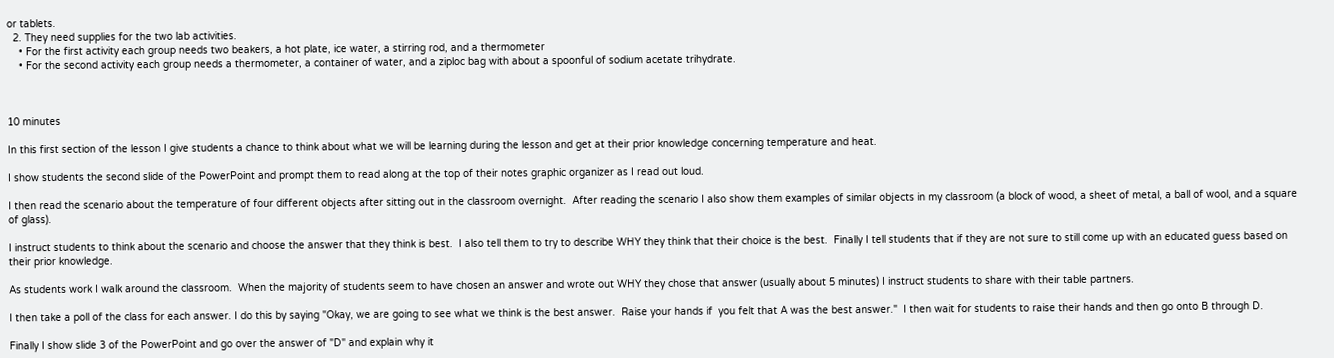or tablets.
  2. They need supplies for the two lab activities.
    • For the first activity each group needs two beakers, a hot plate, ice water, a stirring rod, and a thermometer
    • For the second activity each group needs a thermometer, a container of water, and a ziploc bag with about a spoonful of sodium acetate trihydrate.



10 minutes

In this first section of the lesson I give students a chance to think about what we will be learning during the lesson and get at their prior knowledge concerning temperature and heat.

I show students the second slide of the PowerPoint and prompt them to read along at the top of their notes graphic organizer as I read out loud.

I then read the scenario about the temperature of four different objects after sitting out in the classroom overnight.  After reading the scenario I also show them examples of similar objects in my classroom (a block of wood, a sheet of metal, a ball of wool, and a square of glass).

I instruct students to think about the scenario and choose the answer that they think is best.  I also tell them to try to describe WHY they think that their choice is the best.  Finally I tell students that if they are not sure to still come up with an educated guess based on their prior knowledge.

As students work I walk around the classroom.  When the majority of students seem to have chosen an answer and wrote out WHY they chose that answer (usually about 5 minutes) I instruct students to share with their table partners.

I then take a poll of the class for each answer. I do this by saying "Okay, we are going to see what we think is the best answer.  Raise your hands if  you felt that A was the best answer."  I then wait for students to raise their hands and then go onto B through D.

Finally I show slide 3 of the PowerPoint and go over the answer of "D" and explain why it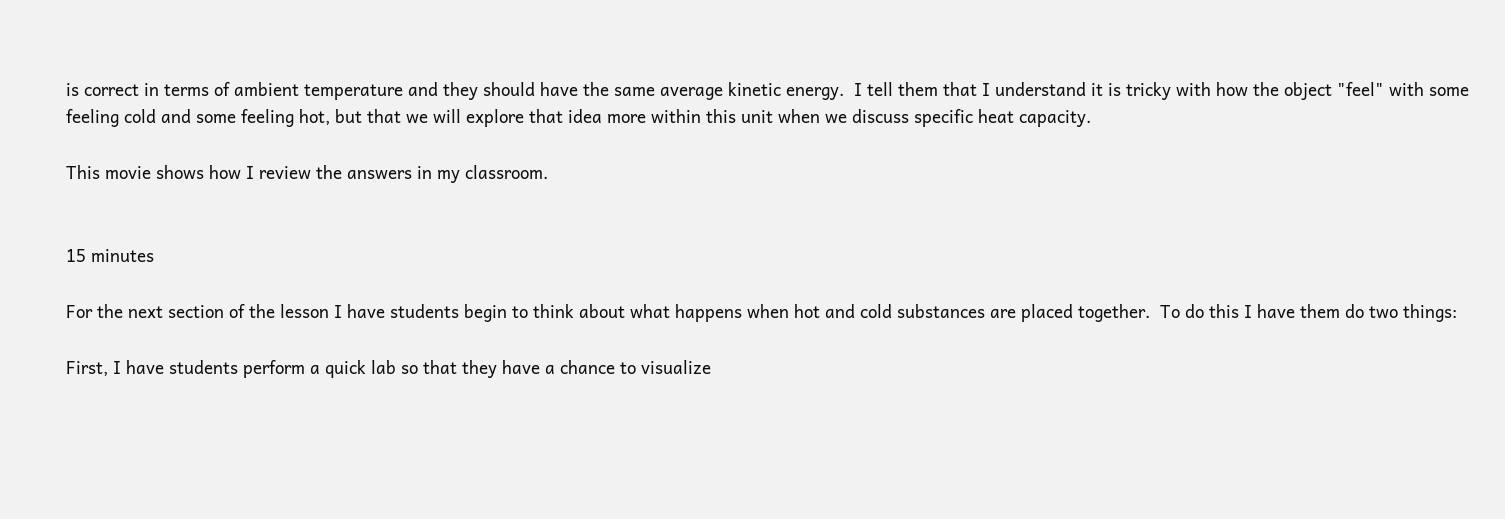is correct in terms of ambient temperature and they should have the same average kinetic energy.  I tell them that I understand it is tricky with how the object "feel" with some feeling cold and some feeling hot, but that we will explore that idea more within this unit when we discuss specific heat capacity.

This movie shows how I review the answers in my classroom.


15 minutes

For the next section of the lesson I have students begin to think about what happens when hot and cold substances are placed together.  To do this I have them do two things:

First, I have students perform a quick lab so that they have a chance to visualize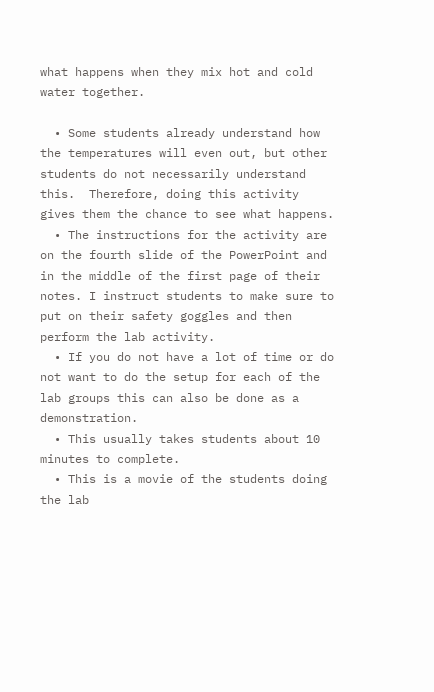what happens when they mix hot and cold water together.

  • Some students already understand how the temperatures will even out, but other students do not necessarily understand this.  Therefore, doing this activity gives them the chance to see what happens.
  • The instructions for the activity are on the fourth slide of the PowerPoint and in the middle of the first page of their notes. I instruct students to make sure to put on their safety goggles and then perform the lab activity.
  • If you do not have a lot of time or do not want to do the setup for each of the lab groups this can also be done as a demonstration.
  • This usually takes students about 10 minutes to complete.
  • This is a movie of the students doing the lab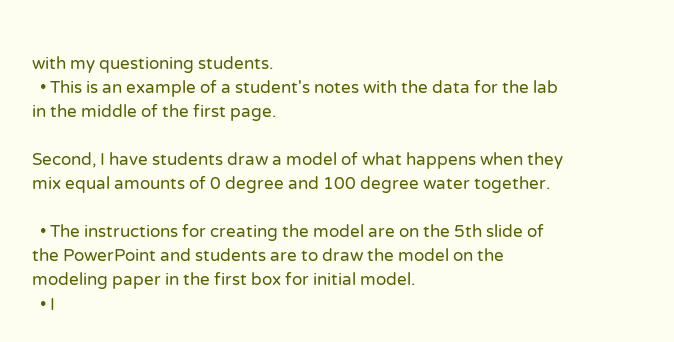with my questioning students.
  • This is an example of a student's notes with the data for the lab in the middle of the first page.

Second, I have students draw a model of what happens when they mix equal amounts of 0 degree and 100 degree water together.

  • The instructions for creating the model are on the 5th slide of the PowerPoint and students are to draw the model on the modeling paper in the first box for initial model.
  • I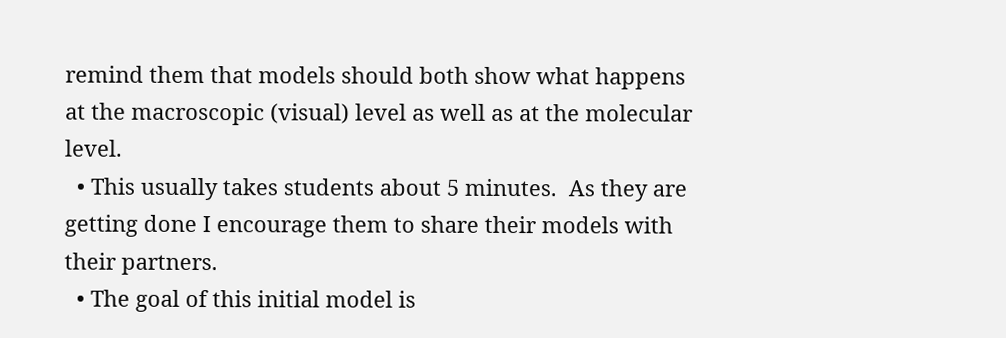remind them that models should both show what happens at the macroscopic (visual) level as well as at the molecular level.
  • This usually takes students about 5 minutes.  As they are getting done I encourage them to share their models with their partners.
  • The goal of this initial model is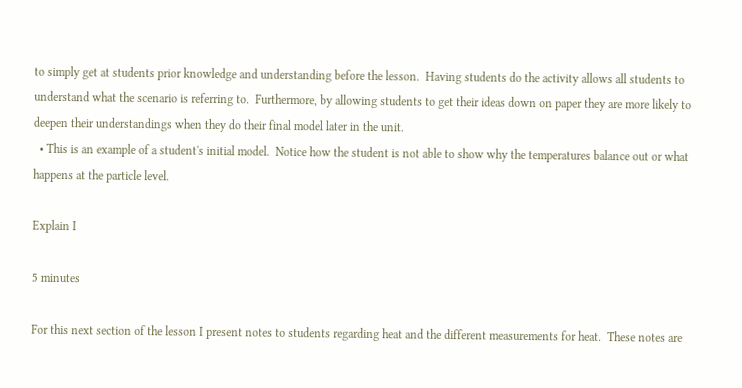to simply get at students prior knowledge and understanding before the lesson.  Having students do the activity allows all students to understand what the scenario is referring to.  Furthermore, by allowing students to get their ideas down on paper they are more likely to deepen their understandings when they do their final model later in the unit.
  • This is an example of a student's initial model.  Notice how the student is not able to show why the temperatures balance out or what happens at the particle level.

Explain I

5 minutes

For this next section of the lesson I present notes to students regarding heat and the different measurements for heat.  These notes are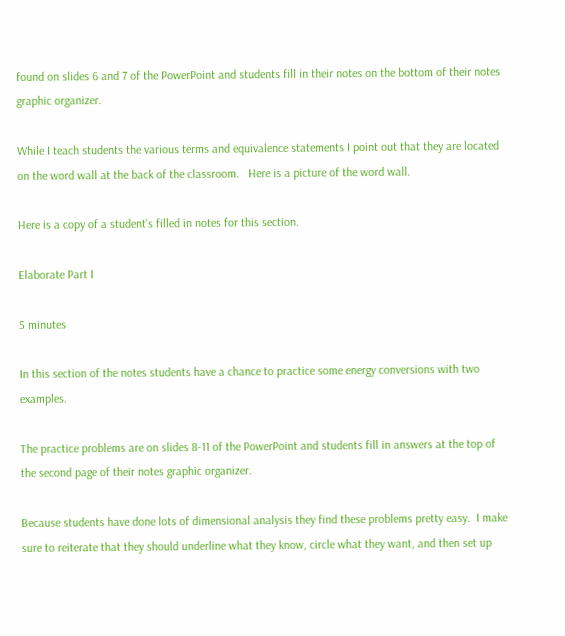found on slides 6 and 7 of the PowerPoint and students fill in their notes on the bottom of their notes graphic organizer.

While I teach students the various terms and equivalence statements I point out that they are located on the word wall at the back of the classroom.   Here is a picture of the word wall.

Here is a copy of a student's filled in notes for this section.

Elaborate Part I

5 minutes

In this section of the notes students have a chance to practice some energy conversions with two examples.

The practice problems are on slides 8-11 of the PowerPoint and students fill in answers at the top of the second page of their notes graphic organizer.

Because students have done lots of dimensional analysis they find these problems pretty easy.  I make sure to reiterate that they should underline what they know, circle what they want, and then set up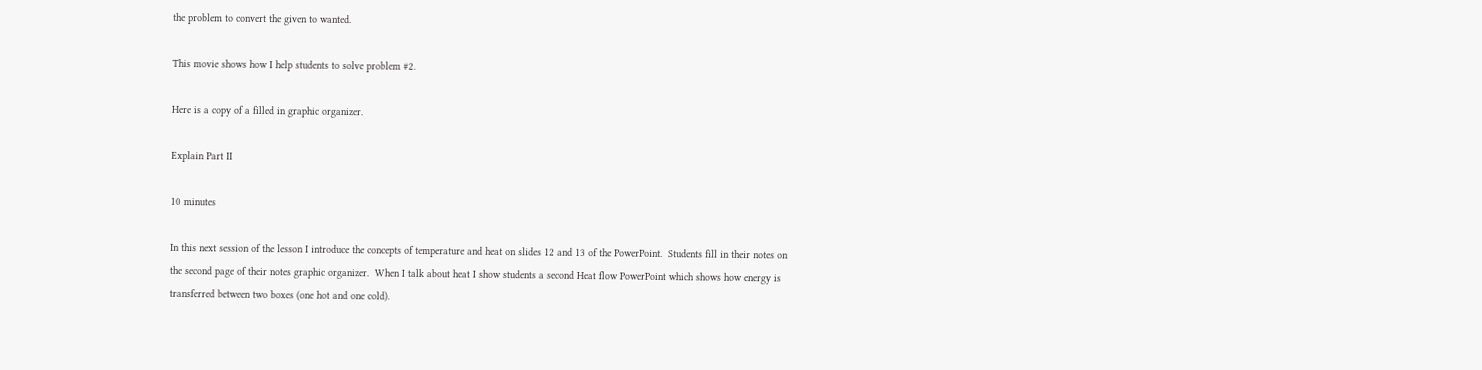the problem to convert the given to wanted.

This movie shows how I help students to solve problem #2.

Here is a copy of a filled in graphic organizer.

Explain Part II

10 minutes

In this next session of the lesson I introduce the concepts of temperature and heat on slides 12 and 13 of the PowerPoint.  Students fill in their notes on the second page of their notes graphic organizer.  When I talk about heat I show students a second Heat flow PowerPoint which shows how energy is transferred between two boxes (one hot and one cold).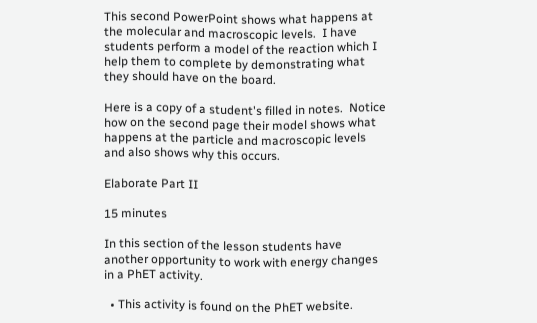This second PowerPoint shows what happens at the molecular and macroscopic levels.  I have students perform a model of the reaction which I help them to complete by demonstrating what they should have on the board.

Here is a copy of a student's filled in notes.  Notice how on the second page their model shows what happens at the particle and macroscopic levels and also shows why this occurs.

Elaborate Part II

15 minutes

In this section of the lesson students have another opportunity to work with energy changes in a PhET activity.

  • This activity is found on the PhET website.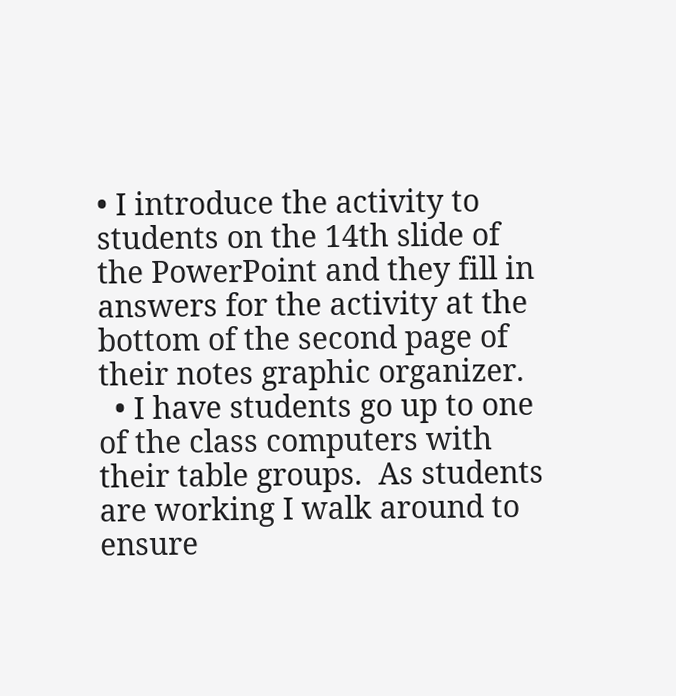• I introduce the activity to students on the 14th slide of the PowerPoint and they fill in answers for the activity at the bottom of the second page of their notes graphic organizer.
  • I have students go up to one of the class computers with their table groups.  As students are working I walk around to ensure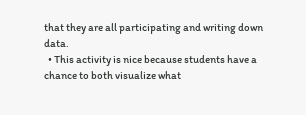that they are all participating and writing down data.
  • This activity is nice because students have a chance to both visualize what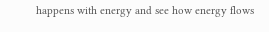happens with energy and see how energy flows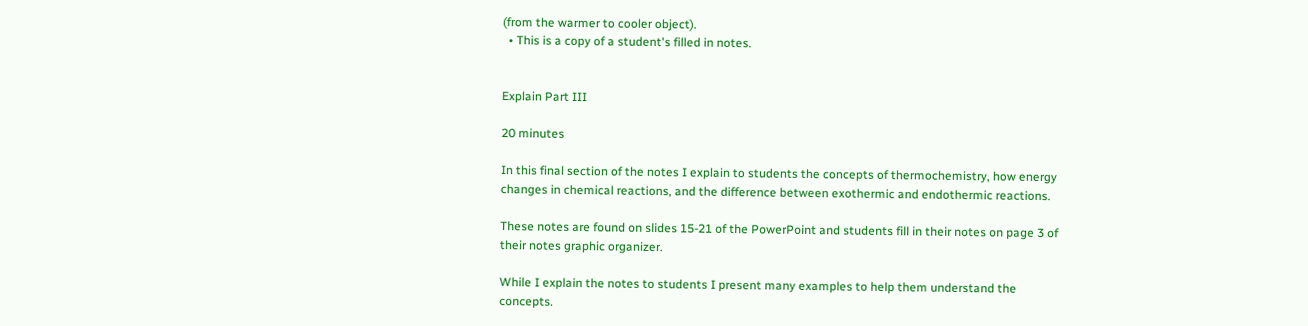(from the warmer to cooler object).
  • This is a copy of a student's filled in notes.


Explain Part III

20 minutes

In this final section of the notes I explain to students the concepts of thermochemistry, how energy changes in chemical reactions, and the difference between exothermic and endothermic reactions.

These notes are found on slides 15-21 of the PowerPoint and students fill in their notes on page 3 of their notes graphic organizer.

While I explain the notes to students I present many examples to help them understand the concepts.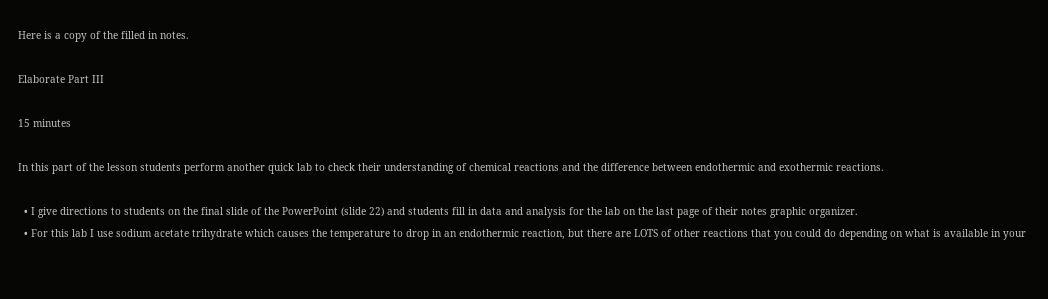Here is a copy of the filled in notes.

Elaborate Part III

15 minutes

In this part of the lesson students perform another quick lab to check their understanding of chemical reactions and the difference between endothermic and exothermic reactions.

  • I give directions to students on the final slide of the PowerPoint (slide 22) and students fill in data and analysis for the lab on the last page of their notes graphic organizer.
  • For this lab I use sodium acetate trihydrate which causes the temperature to drop in an endothermic reaction, but there are LOTS of other reactions that you could do depending on what is available in your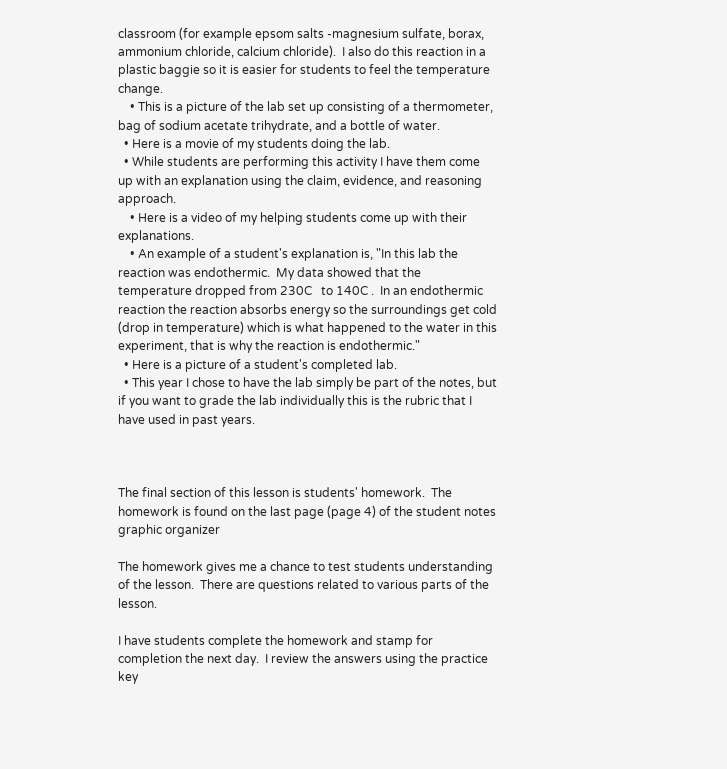classroom (for example epsom salts -magnesium sulfate, borax, ammonium chloride, calcium chloride).  I also do this reaction in a plastic baggie so it is easier for students to feel the temperature change.
    • This is a picture of the lab set up consisting of a thermometer, bag of sodium acetate trihydrate, and a bottle of water.
  • Here is a movie of my students doing the lab.
  • While students are performing this activity I have them come up with an explanation using the claim, evidence, and reasoning approach.
    • Here is a video of my helping students come up with their explanations.
    • An example of a student's explanation is, "In this lab the reaction was endothermic.  My data showed that the temperature dropped from 230C   to 140C .  In an endothermic reaction the reaction absorbs energy so the surroundings get cold (drop in temperature) which is what happened to the water in this experiment, that is why the reaction is endothermic."
  • Here is a picture of a student's completed lab.
  • This year I chose to have the lab simply be part of the notes, but if you want to grade the lab individually this is the rubric that I have used in past years.



The final section of this lesson is students' homework.  The homework is found on the last page (page 4) of the student notes graphic organizer

The homework gives me a chance to test students understanding of the lesson.  There are questions related to various parts of the lesson.

I have students complete the homework and stamp for completion the next day.  I review the answers using the practice key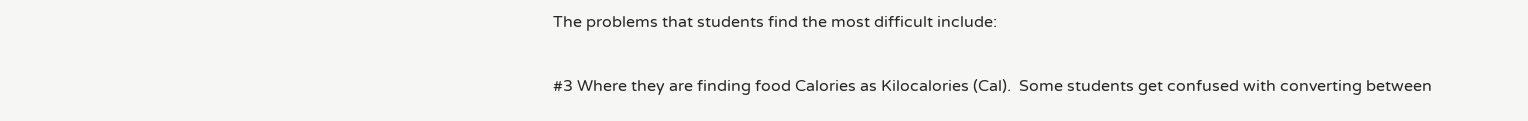The problems that students find the most difficult include:

#3 Where they are finding food Calories as Kilocalories (Cal).  Some students get confused with converting between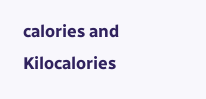calories and Kilocalories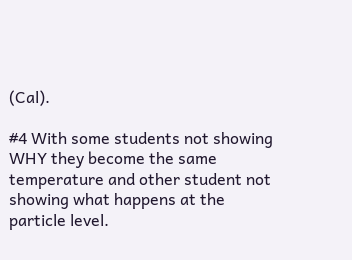(Cal).

#4 With some students not showing WHY they become the same temperature and other student not showing what happens at the particle level.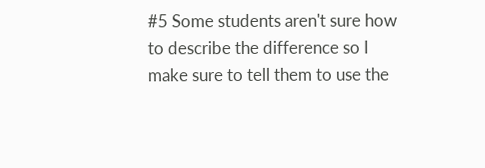#5 Some students aren't sure how to describe the difference so I make sure to tell them to use the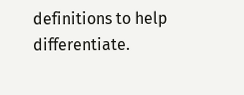definitions to help differentiate.